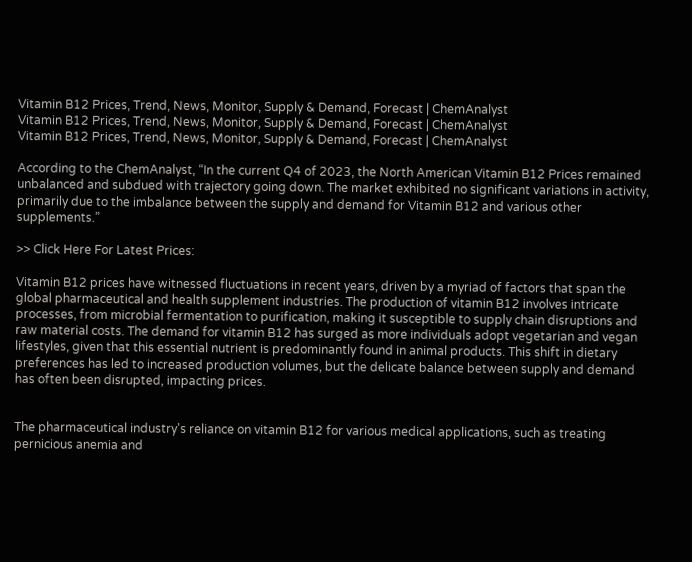Vitamin B12 Prices, Trend, News, Monitor, Supply & Demand, Forecast | ChemAnalyst
Vitamin B12 Prices, Trend, News, Monitor, Supply & Demand, Forecast | ChemAnalyst
Vitamin B12 Prices, Trend, News, Monitor, Supply & Demand, Forecast | ChemAnalyst

According to the ChemAnalyst, “In the current Q4 of 2023, the North American Vitamin B12 Prices remained unbalanced and subdued with trajectory going down. The market exhibited no significant variations in activity, primarily due to the imbalance between the supply and demand for Vitamin B12 and various other supplements.”

>> Click Here For Latest Prices:

Vitamin B12 prices have witnessed fluctuations in recent years, driven by a myriad of factors that span the global pharmaceutical and health supplement industries. The production of vitamin B12 involves intricate processes, from microbial fermentation to purification, making it susceptible to supply chain disruptions and raw material costs. The demand for vitamin B12 has surged as more individuals adopt vegetarian and vegan lifestyles, given that this essential nutrient is predominantly found in animal products. This shift in dietary preferences has led to increased production volumes, but the delicate balance between supply and demand has often been disrupted, impacting prices.


The pharmaceutical industry's reliance on vitamin B12 for various medical applications, such as treating pernicious anemia and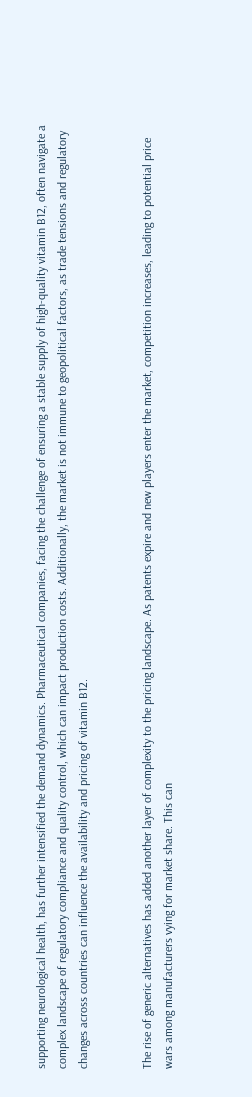supporting neurological health, has further intensified the demand dynamics. Pharmaceutical companies, facing the challenge of ensuring a stable supply of high-quality vitamin B12, often navigate a complex landscape of regulatory compliance and quality control, which can impact production costs. Additionally, the market is not immune to geopolitical factors, as trade tensions and regulatory changes across countries can influence the availability and pricing of vitamin B12.


The rise of generic alternatives has added another layer of complexity to the pricing landscape. As patents expire and new players enter the market, competition increases, leading to potential price wars among manufacturers vying for market share. This can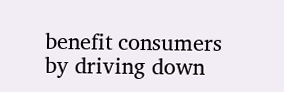benefit consumers by driving down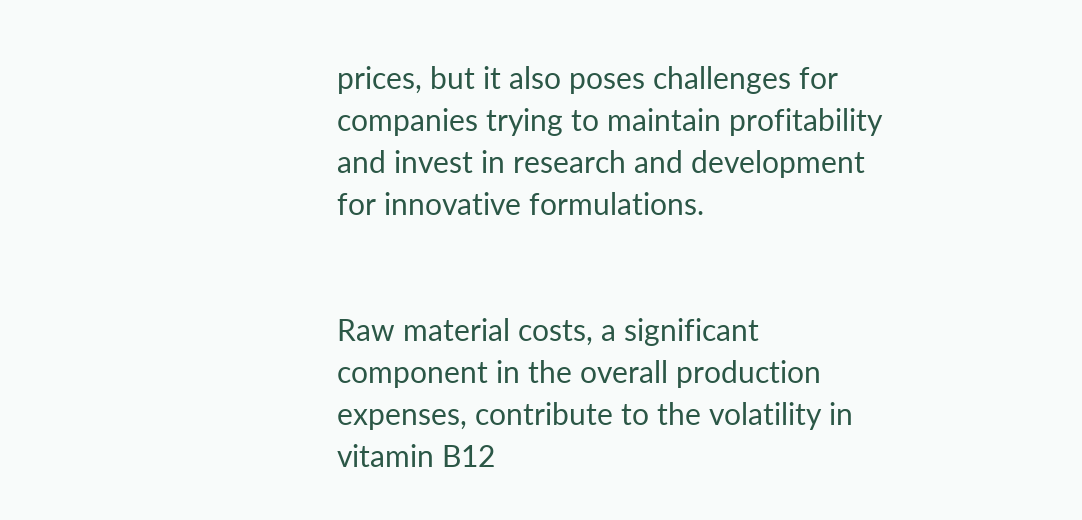prices, but it also poses challenges for companies trying to maintain profitability and invest in research and development for innovative formulations.


Raw material costs, a significant component in the overall production expenses, contribute to the volatility in vitamin B12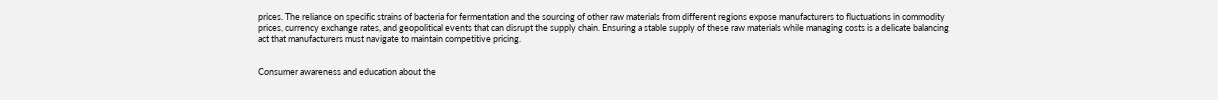prices. The reliance on specific strains of bacteria for fermentation and the sourcing of other raw materials from different regions expose manufacturers to fluctuations in commodity prices, currency exchange rates, and geopolitical events that can disrupt the supply chain. Ensuring a stable supply of these raw materials while managing costs is a delicate balancing act that manufacturers must navigate to maintain competitive pricing.


Consumer awareness and education about the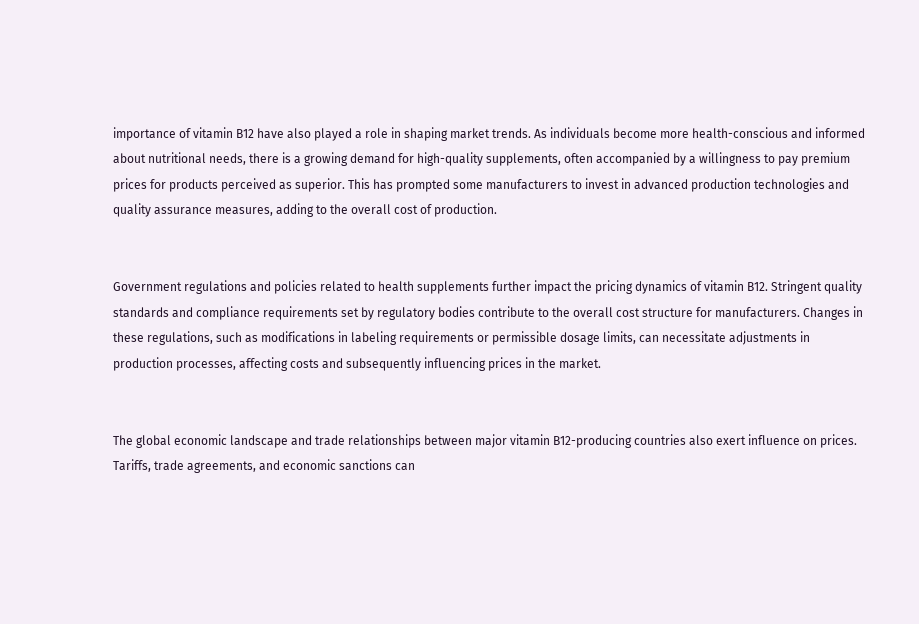importance of vitamin B12 have also played a role in shaping market trends. As individuals become more health-conscious and informed about nutritional needs, there is a growing demand for high-quality supplements, often accompanied by a willingness to pay premium prices for products perceived as superior. This has prompted some manufacturers to invest in advanced production technologies and quality assurance measures, adding to the overall cost of production.


Government regulations and policies related to health supplements further impact the pricing dynamics of vitamin B12. Stringent quality standards and compliance requirements set by regulatory bodies contribute to the overall cost structure for manufacturers. Changes in these regulations, such as modifications in labeling requirements or permissible dosage limits, can necessitate adjustments in production processes, affecting costs and subsequently influencing prices in the market.


The global economic landscape and trade relationships between major vitamin B12-producing countries also exert influence on prices. Tariffs, trade agreements, and economic sanctions can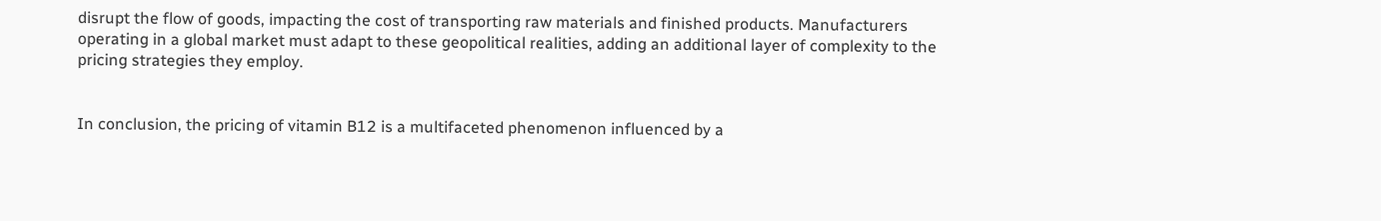disrupt the flow of goods, impacting the cost of transporting raw materials and finished products. Manufacturers operating in a global market must adapt to these geopolitical realities, adding an additional layer of complexity to the pricing strategies they employ.


In conclusion, the pricing of vitamin B12 is a multifaceted phenomenon influenced by a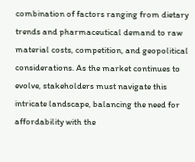combination of factors ranging from dietary trends and pharmaceutical demand to raw material costs, competition, and geopolitical considerations. As the market continues to evolve, stakeholders must navigate this intricate landscape, balancing the need for affordability with the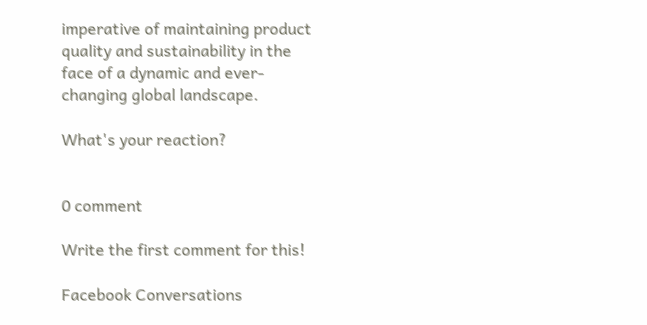imperative of maintaining product quality and sustainability in the face of a dynamic and ever-changing global landscape.

What's your reaction?


0 comment

Write the first comment for this!

Facebook Conversations